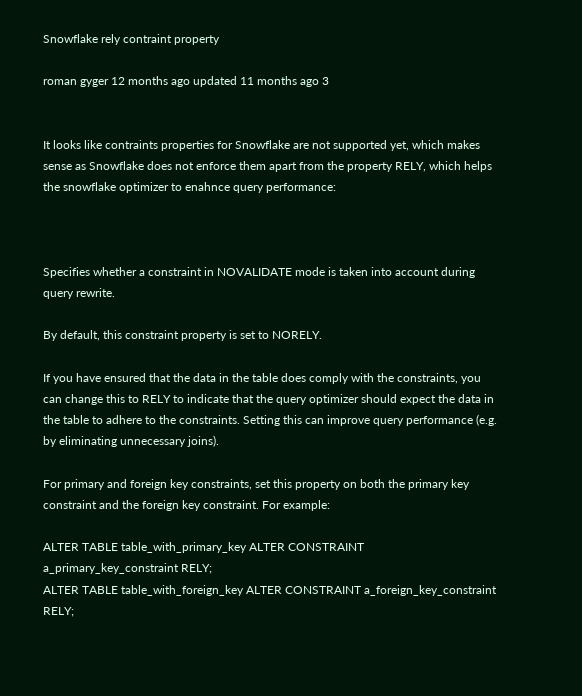Snowflake rely contraint property

roman gyger 12 months ago updated 11 months ago 3


It looks like contraints properties for Snowflake are not supported yet, which makes sense as Snowflake does not enforce them apart from the property RELY, which helps the snowflake optimizer to enahnce query performance:



Specifies whether a constraint in NOVALIDATE mode is taken into account during query rewrite.

By default, this constraint property is set to NORELY.

If you have ensured that the data in the table does comply with the constraints, you can change this to RELY to indicate that the query optimizer should expect the data in the table to adhere to the constraints. Setting this can improve query performance (e.g. by eliminating unnecessary joins).

For primary and foreign key constraints, set this property on both the primary key constraint and the foreign key constraint. For example:

ALTER TABLE table_with_primary_key ALTER CONSTRAINT a_primary_key_constraint RELY;
ALTER TABLE table_with_foreign_key ALTER CONSTRAINT a_foreign_key_constraint RELY;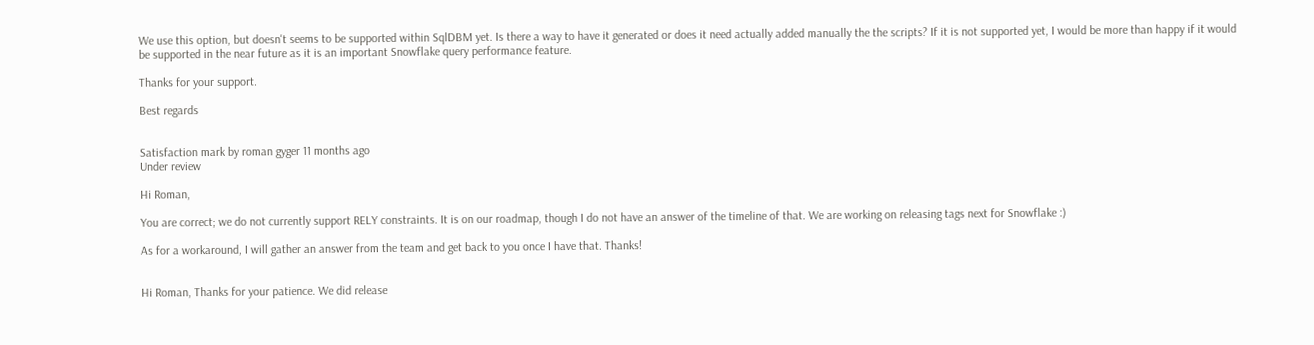We use this option, but doesn't seems to be supported within SqlDBM yet. Is there a way to have it generated or does it need actually added manually the the scripts? If it is not supported yet, I would be more than happy if it would be supported in the near future as it is an important Snowflake query performance feature.

Thanks for your support.

Best regards


Satisfaction mark by roman gyger 11 months ago
Under review

Hi Roman,

You are correct; we do not currently support RELY constraints. It is on our roadmap, though I do not have an answer of the timeline of that. We are working on releasing tags next for Snowflake :)

As for a workaround, I will gather an answer from the team and get back to you once I have that. Thanks!


Hi Roman, Thanks for your patience. We did release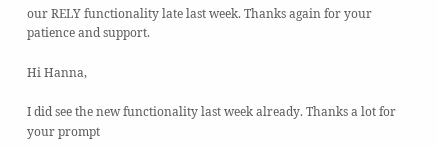our RELY functionality late last week. Thanks again for your patience and support.

Hi Hanna,

I did see the new functionality last week already. Thanks a lot for your prompt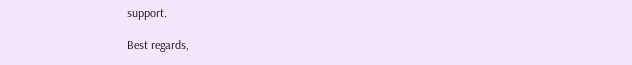support.

Best regards,